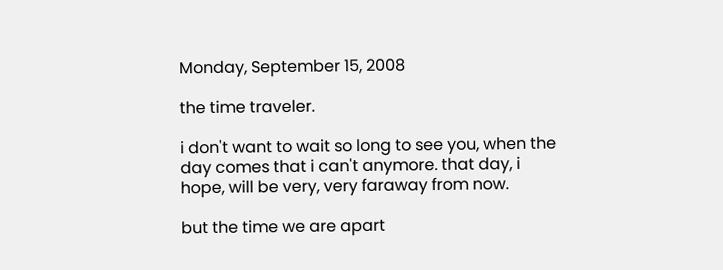Monday, September 15, 2008

the time traveler.

i don't want to wait so long to see you, when the day comes that i can't anymore. that day, i hope, will be very, very faraway from now.

but the time we are apart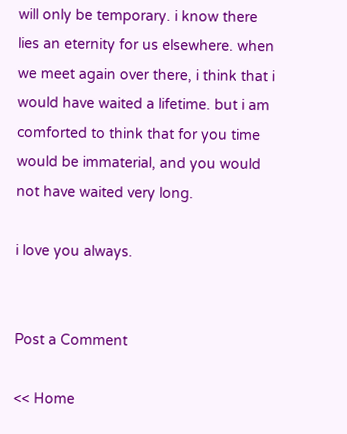will only be temporary. i know there lies an eternity for us elsewhere. when we meet again over there, i think that i would have waited a lifetime. but i am comforted to think that for you time would be immaterial, and you would not have waited very long.

i love you always.


Post a Comment

<< Home